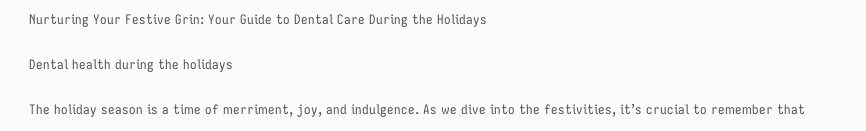Nurturing Your Festive Grin: Your Guide to Dental Care During the Holidays

Dental health during the holidays

The holiday season is a time of merriment, joy, and indulgence. As we dive into the festivities, it’s crucial to remember that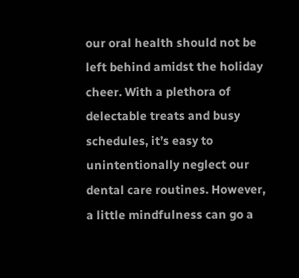our oral health should not be left behind amidst the holiday cheer. With a plethora of delectable treats and busy schedules, it’s easy to unintentionally neglect our dental care routines. However, a little mindfulness can go a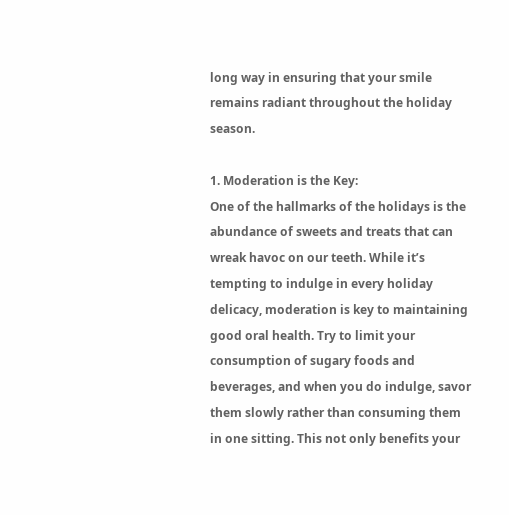long way in ensuring that your smile remains radiant throughout the holiday season.

1. Moderation is the Key:
One of the hallmarks of the holidays is the abundance of sweets and treats that can wreak havoc on our teeth. While it’s tempting to indulge in every holiday delicacy, moderation is key to maintaining good oral health. Try to limit your consumption of sugary foods and beverages, and when you do indulge, savor them slowly rather than consuming them in one sitting. This not only benefits your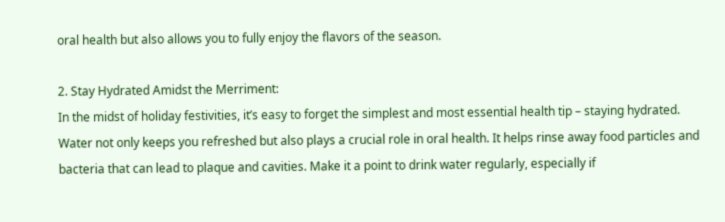oral health but also allows you to fully enjoy the flavors of the season.

2. Stay Hydrated Amidst the Merriment:
In the midst of holiday festivities, it’s easy to forget the simplest and most essential health tip – staying hydrated. Water not only keeps you refreshed but also plays a crucial role in oral health. It helps rinse away food particles and bacteria that can lead to plaque and cavities. Make it a point to drink water regularly, especially if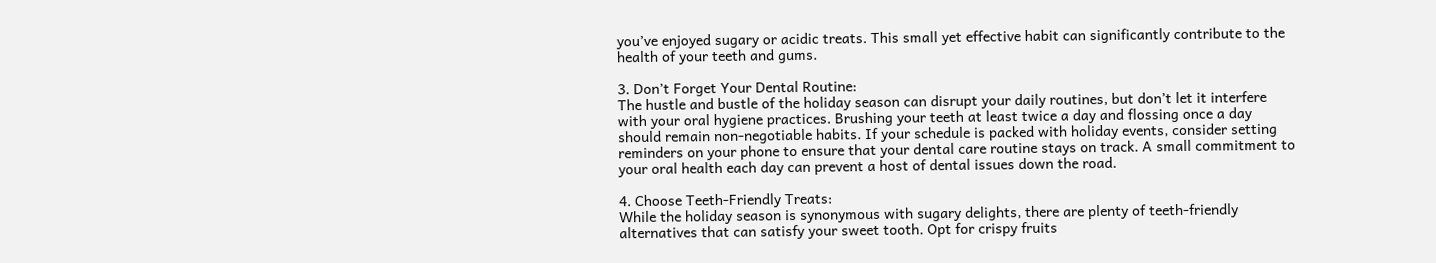you’ve enjoyed sugary or acidic treats. This small yet effective habit can significantly contribute to the health of your teeth and gums.

3. Don’t Forget Your Dental Routine:
The hustle and bustle of the holiday season can disrupt your daily routines, but don’t let it interfere with your oral hygiene practices. Brushing your teeth at least twice a day and flossing once a day should remain non-negotiable habits. If your schedule is packed with holiday events, consider setting reminders on your phone to ensure that your dental care routine stays on track. A small commitment to your oral health each day can prevent a host of dental issues down the road.

4. Choose Teeth-Friendly Treats:
While the holiday season is synonymous with sugary delights, there are plenty of teeth-friendly alternatives that can satisfy your sweet tooth. Opt for crispy fruits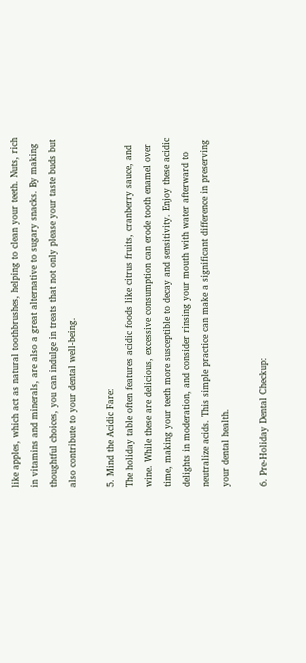like apples, which act as natural toothbrushes, helping to clean your teeth. Nuts, rich in vitamins and minerals, are also a great alternative to sugary snacks. By making thoughtful choices, you can indulge in treats that not only please your taste buds but also contribute to your dental well-being.

5. Mind the Acidic Fare:
The holiday table often features acidic foods like citrus fruits, cranberry sauce, and wine. While these are delicious, excessive consumption can erode tooth enamel over time, making your teeth more susceptible to decay and sensitivity. Enjoy these acidic delights in moderation, and consider rinsing your mouth with water afterward to neutralize acids. This simple practice can make a significant difference in preserving your dental health.

6. Pre-Holiday Dental Checkup: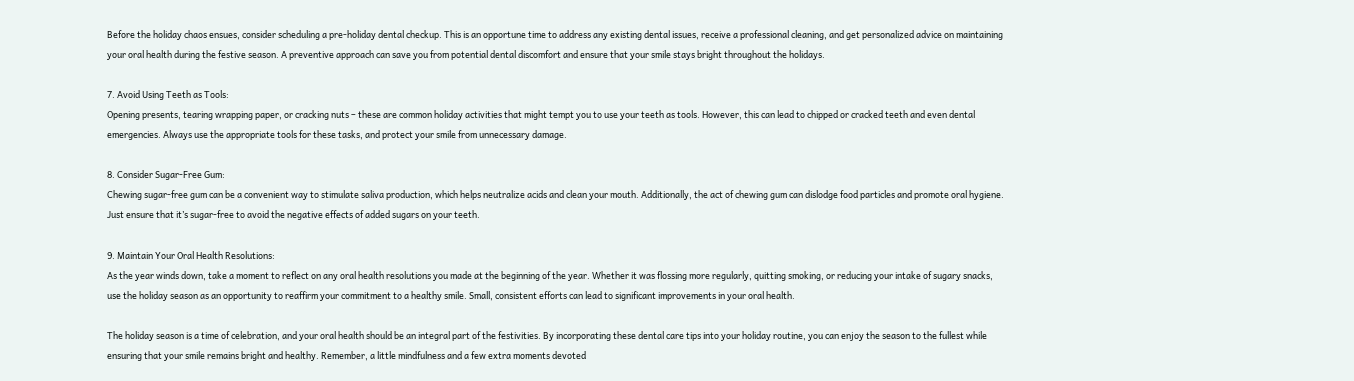Before the holiday chaos ensues, consider scheduling a pre-holiday dental checkup. This is an opportune time to address any existing dental issues, receive a professional cleaning, and get personalized advice on maintaining your oral health during the festive season. A preventive approach can save you from potential dental discomfort and ensure that your smile stays bright throughout the holidays.

7. Avoid Using Teeth as Tools:
Opening presents, tearing wrapping paper, or cracking nuts – these are common holiday activities that might tempt you to use your teeth as tools. However, this can lead to chipped or cracked teeth and even dental emergencies. Always use the appropriate tools for these tasks, and protect your smile from unnecessary damage.

8. Consider Sugar-Free Gum:
Chewing sugar-free gum can be a convenient way to stimulate saliva production, which helps neutralize acids and clean your mouth. Additionally, the act of chewing gum can dislodge food particles and promote oral hygiene. Just ensure that it’s sugar-free to avoid the negative effects of added sugars on your teeth.

9. Maintain Your Oral Health Resolutions:
As the year winds down, take a moment to reflect on any oral health resolutions you made at the beginning of the year. Whether it was flossing more regularly, quitting smoking, or reducing your intake of sugary snacks, use the holiday season as an opportunity to reaffirm your commitment to a healthy smile. Small, consistent efforts can lead to significant improvements in your oral health.

The holiday season is a time of celebration, and your oral health should be an integral part of the festivities. By incorporating these dental care tips into your holiday routine, you can enjoy the season to the fullest while ensuring that your smile remains bright and healthy. Remember, a little mindfulness and a few extra moments devoted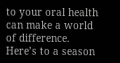to your oral health can make a world of difference. Here’s to a season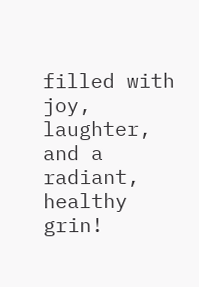filled with joy, laughter, and a radiant, healthy grin!